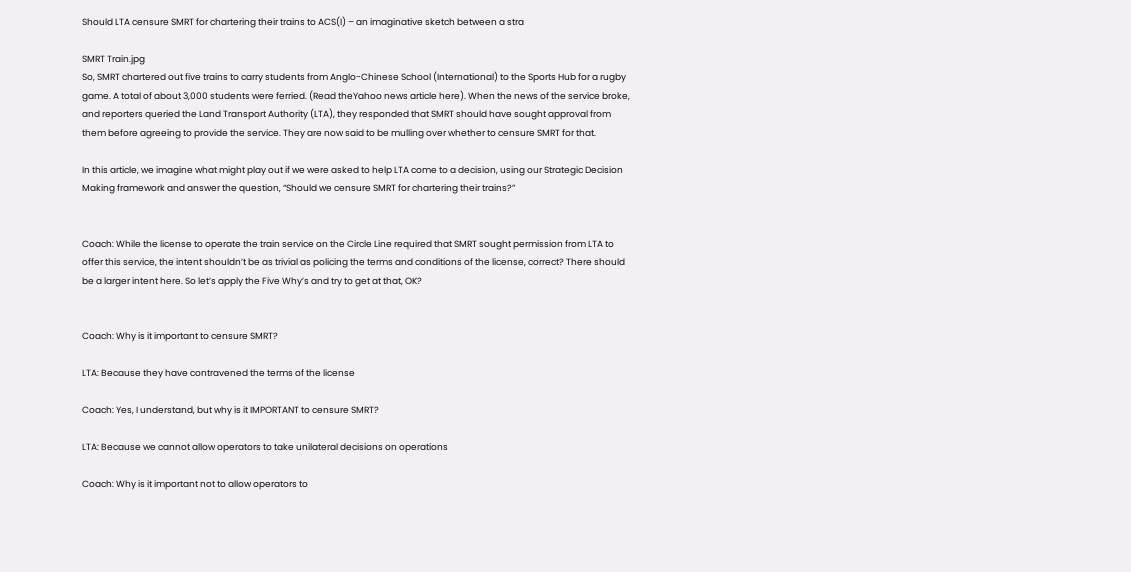Should LTA censure SMRT for chartering their trains to ACS(I) – an imaginative sketch between a stra

SMRT Train.jpg
So, SMRT chartered out five trains to carry students from Anglo-Chinese School (International) to the Sports Hub for a rugby game. A total of about 3,000 students were ferried. (Read theYahoo news article here). When the news of the service broke, and reporters queried the Land Transport Authority (LTA), they responded that SMRT should have sought approval from them before agreeing to provide the service. They are now said to be mulling over whether to censure SMRT for that.

In this article, we imagine what might play out if we were asked to help LTA come to a decision, using our Strategic Decision Making framework and answer the question, “Should we censure SMRT for chartering their trains?”


Coach: While the license to operate the train service on the Circle Line required that SMRT sought permission from LTA to offer this service, the intent shouldn’t be as trivial as policing the terms and conditions of the license, correct? There should be a larger intent here. So let’s apply the Five Why’s and try to get at that, OK?


Coach: Why is it important to censure SMRT?

LTA: Because they have contravened the terms of the license

Coach: Yes, I understand, but why is it IMPORTANT to censure SMRT?

LTA: Because we cannot allow operators to take unilateral decisions on operations

Coach: Why is it important not to allow operators to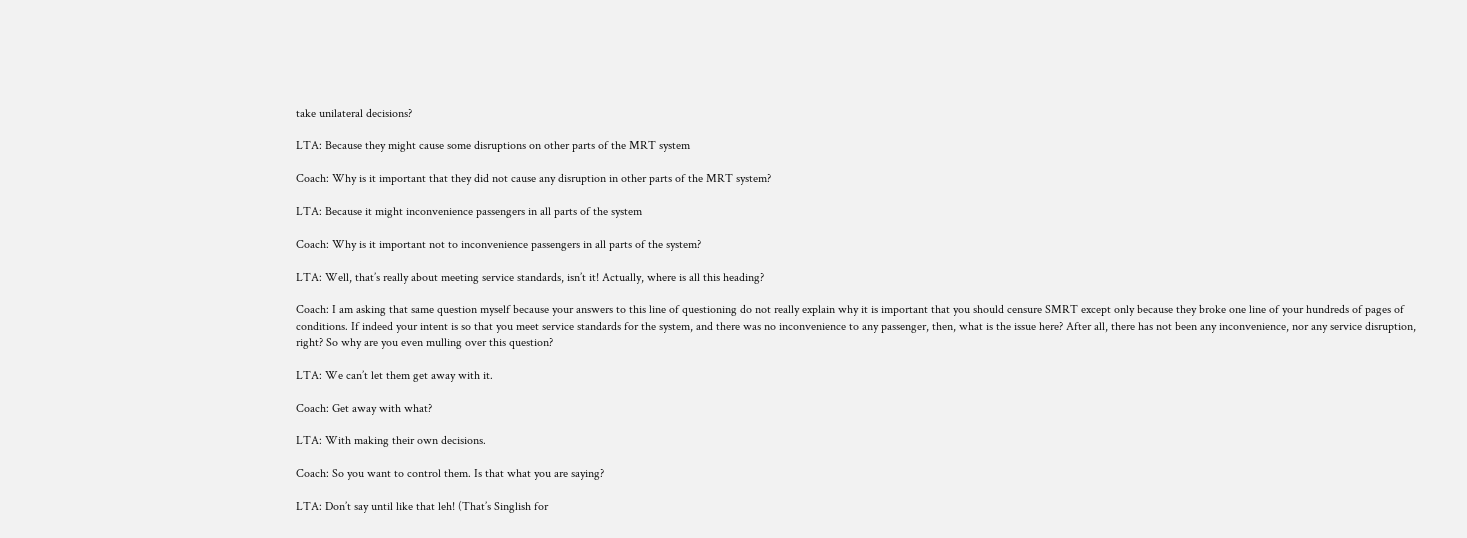take unilateral decisions?

LTA: Because they might cause some disruptions on other parts of the MRT system

Coach: Why is it important that they did not cause any disruption in other parts of the MRT system?

LTA: Because it might inconvenience passengers in all parts of the system

Coach: Why is it important not to inconvenience passengers in all parts of the system?

LTA: Well, that’s really about meeting service standards, isn’t it! Actually, where is all this heading?

Coach: I am asking that same question myself because your answers to this line of questioning do not really explain why it is important that you should censure SMRT except only because they broke one line of your hundreds of pages of conditions. If indeed your intent is so that you meet service standards for the system, and there was no inconvenience to any passenger, then, what is the issue here? After all, there has not been any inconvenience, nor any service disruption, right? So why are you even mulling over this question?

LTA: We can’t let them get away with it.

Coach: Get away with what?

LTA: With making their own decisions.

Coach: So you want to control them. Is that what you are saying?

LTA: Don’t say until like that leh! (That’s Singlish for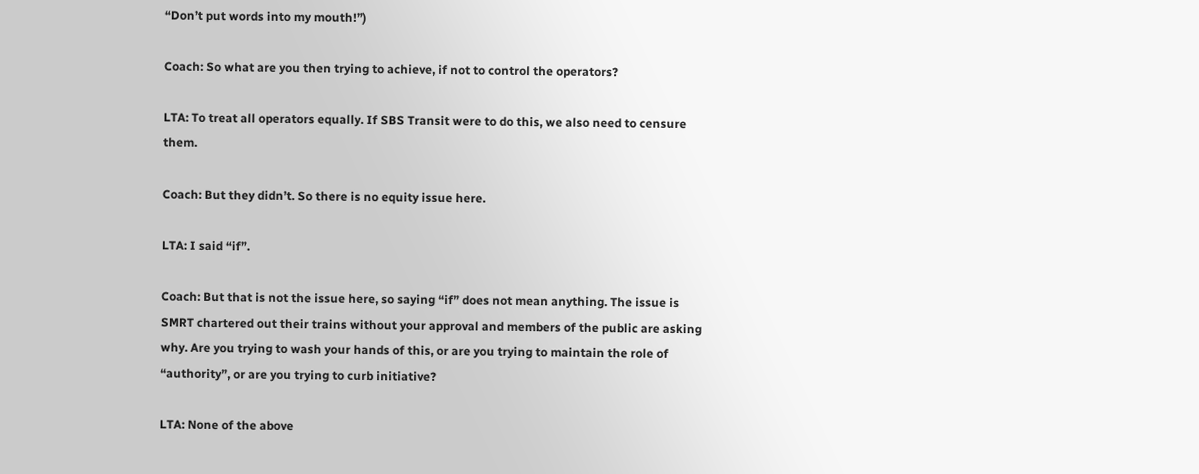“Don’t put words into my mouth!”)

Coach: So what are you then trying to achieve, if not to control the operators?

LTA: To treat all operators equally. If SBS Transit were to do this, we also need to censure them.

Coach: But they didn’t. So there is no equity issue here.

LTA: I said “if”.

Coach: But that is not the issue here, so saying “if” does not mean anything. The issue is SMRT chartered out their trains without your approval and members of the public are asking why. Are you trying to wash your hands of this, or are you trying to maintain the role of “authority”, or are you trying to curb initiative?

LTA: None of the above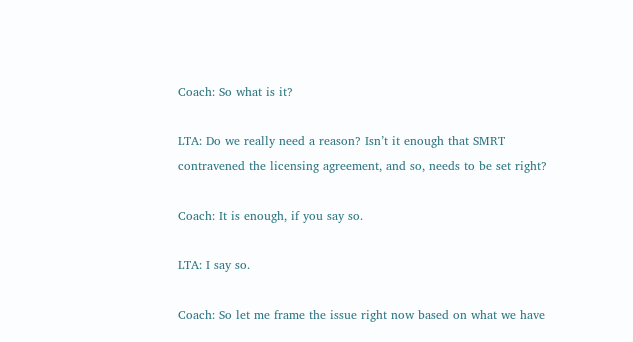Coach: So what is it?

LTA: Do we really need a reason? Isn’t it enough that SMRT contravened the licensing agreement, and so, needs to be set right?

Coach: It is enough, if you say so.

LTA: I say so.

Coach: So let me frame the issue right now based on what we have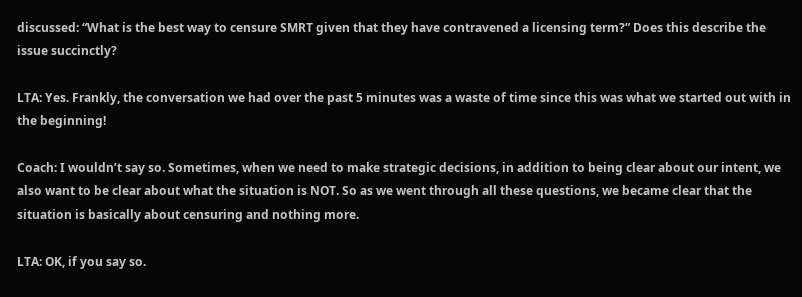discussed: “What is the best way to censure SMRT given that they have contravened a licensing term?” Does this describe the issue succinctly?

LTA: Yes. Frankly, the conversation we had over the past 5 minutes was a waste of time since this was what we started out with in the beginning!

Coach: I wouldn’t say so. Sometimes, when we need to make strategic decisions, in addition to being clear about our intent, we also want to be clear about what the situation is NOT. So as we went through all these questions, we became clear that the situation is basically about censuring and nothing more.

LTA: OK, if you say so.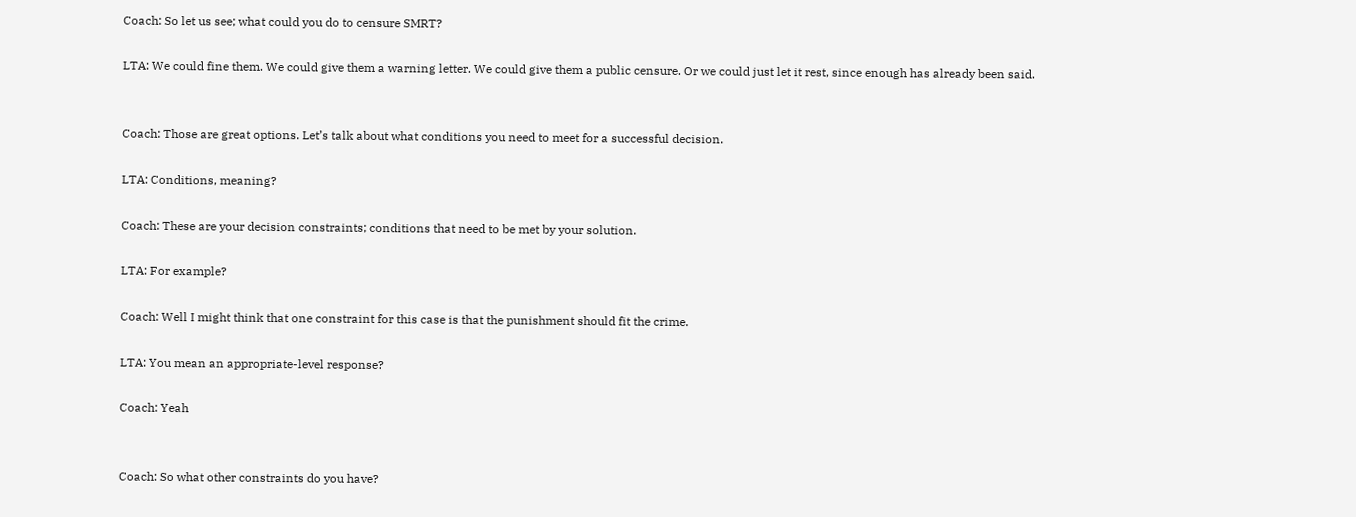Coach: So let us see; what could you do to censure SMRT?

LTA: We could fine them. We could give them a warning letter. We could give them a public censure. Or we could just let it rest, since enough has already been said.


Coach: Those are great options. Let’s talk about what conditions you need to meet for a successful decision.

LTA: Conditions, meaning?

Coach: These are your decision constraints; conditions that need to be met by your solution.

LTA: For example?

Coach: Well I might think that one constraint for this case is that the punishment should fit the crime.

LTA: You mean an appropriate-level response?

Coach: Yeah


Coach: So what other constraints do you have?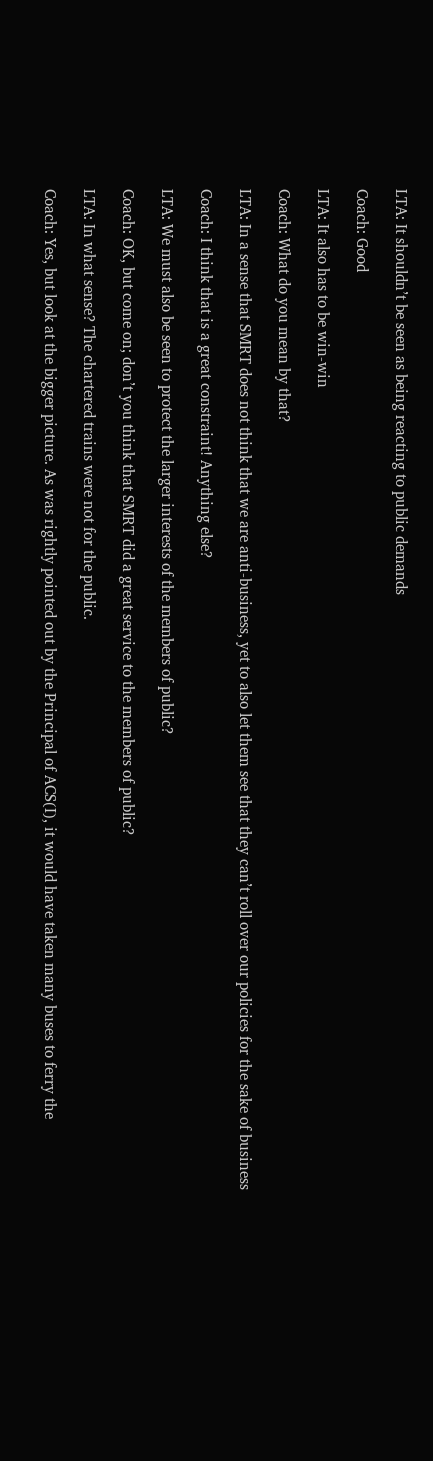LTA: It shouldn’t be seen as being reacting to public demands

Coach: Good

LTA: It also has to be win-win

Coach: What do you mean by that?

LTA: In a sense that SMRT does not think that we are anti-business, yet to also let them see that they can’t roll over our policies for the sake of business

Coach: I think that is a great constraint! Anything else?

LTA: We must also be seen to protect the larger interests of the members of public?

Coach: OK, but come on; don’t you think that SMRT did a great service to the members of public?

LTA: In what sense? The chartered trains were not for the public.

Coach: Yes, but look at the bigger picture. As was rightly pointed out by the Principal of ACS(I), it would have taken many buses to ferry the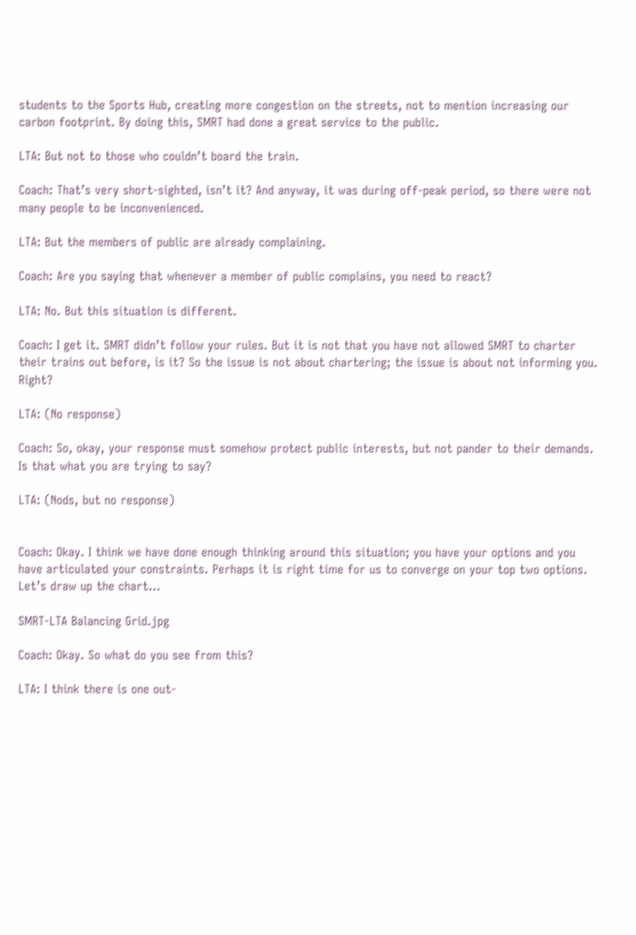students to the Sports Hub, creating more congestion on the streets, not to mention increasing our carbon footprint. By doing this, SMRT had done a great service to the public.

LTA: But not to those who couldn’t board the train.

Coach: That’s very short-sighted, isn’t it? And anyway, it was during off-peak period, so there were not many people to be inconvenienced.

LTA: But the members of public are already complaining.

Coach: Are you saying that whenever a member of public complains, you need to react?

LTA: No. But this situation is different.

Coach: I get it. SMRT didn’t follow your rules. But it is not that you have not allowed SMRT to charter their trains out before, is it? So the issue is not about chartering; the issue is about not informing you. Right?

LTA: (No response)

Coach: So, okay, your response must somehow protect public interests, but not pander to their demands. Is that what you are trying to say?

LTA: (Nods, but no response)


Coach: Okay. I think we have done enough thinking around this situation; you have your options and you have articulated your constraints. Perhaps it is right time for us to converge on your top two options. Let’s draw up the chart…

SMRT-LTA Balancing Grid.jpg

Coach: Okay. So what do you see from this?

LTA: I think there is one out-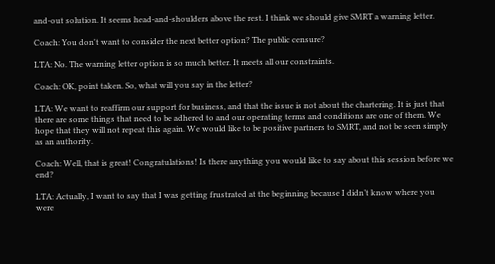and-out solution. It seems head-and-shoulders above the rest. I think we should give SMRT a warning letter.

Coach: You don't want to consider the next better option? The public censure?

LTA: No. The warning letter option is so much better. It meets all our constraints.

Coach: OK, point taken. So, what will you say in the letter?

LTA: We want to reaffirm our support for business, and that the issue is not about the chartering. It is just that there are some things that need to be adhered to and our operating terms and conditions are one of them. We hope that they will not repeat this again. We would like to be positive partners to SMRT, and not be seen simply as an authority.

Coach: Well, that is great! Congratulations! Is there anything you would like to say about this session before we end?

LTA: Actually, I want to say that I was getting frustrated at the beginning because I didn’t know where you were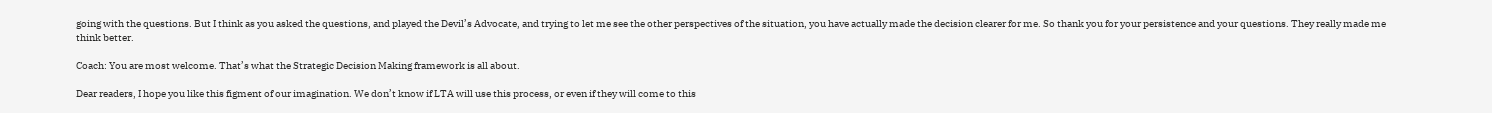going with the questions. But I think as you asked the questions, and played the Devil’s Advocate, and trying to let me see the other perspectives of the situation, you have actually made the decision clearer for me. So thank you for your persistence and your questions. They really made me think better.

Coach: You are most welcome. That’s what the Strategic Decision Making framework is all about.

Dear readers, I hope you like this figment of our imagination. We don’t know if LTA will use this process, or even if they will come to this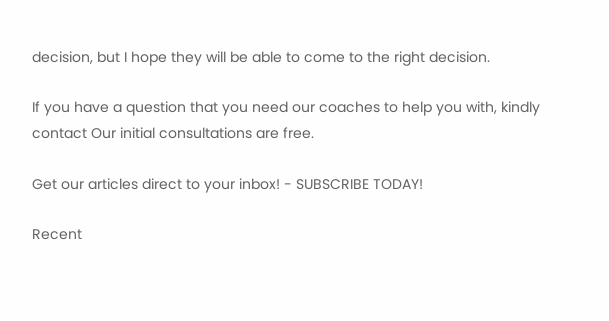decision, but I hope they will be able to come to the right decision.

If you have a question that you need our coaches to help you with, kindly contact Our initial consultations are free.

Get our articles direct to your inbox! - SUBSCRIBE TODAY!

Recent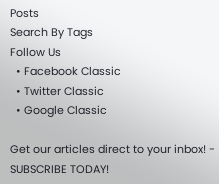Posts
Search By Tags
Follow Us
  • Facebook Classic
  • Twitter Classic
  • Google Classic

Get our articles direct to your inbox! - SUBSCRIBE TODAY!